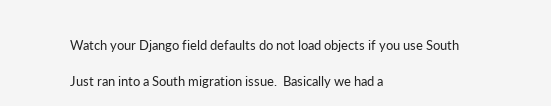Watch your Django field defaults do not load objects if you use South

Just ran into a South migration issue.  Basically we had a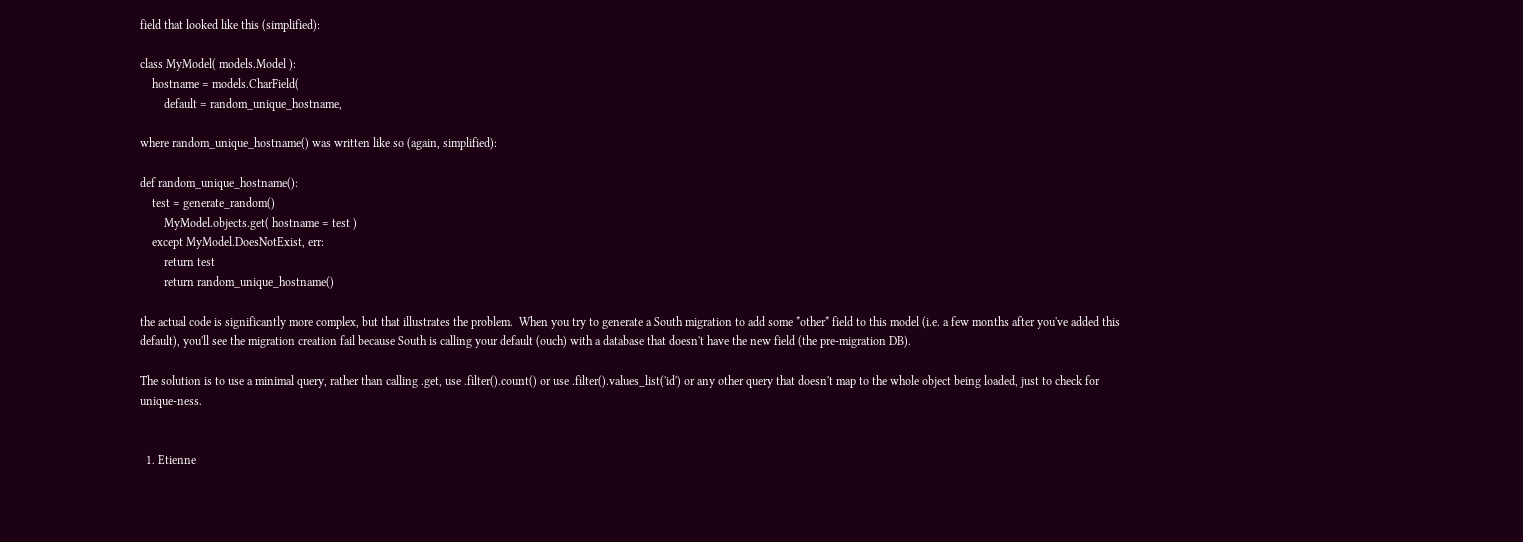field that looked like this (simplified):

class MyModel( models.Model ):
    hostname = models.CharField(
        default = random_unique_hostname,

where random_unique_hostname() was written like so (again, simplified):

def random_unique_hostname():
    test = generate_random()
        MyModel.objects.get( hostname = test )
    except MyModel.DoesNotExist, err:
        return test
        return random_unique_hostname()

the actual code is significantly more complex, but that illustrates the problem.  When you try to generate a South migration to add some *other* field to this model (i.e. a few months after you've added this default), you'll see the migration creation fail because South is calling your default (ouch) with a database that doesn't have the new field (the pre-migration DB).

The solution is to use a minimal query, rather than calling .get, use .filter().count() or use .filter().values_list('id') or any other query that doesn't map to the whole object being loaded, just to check for unique-ness.


  1. Etienne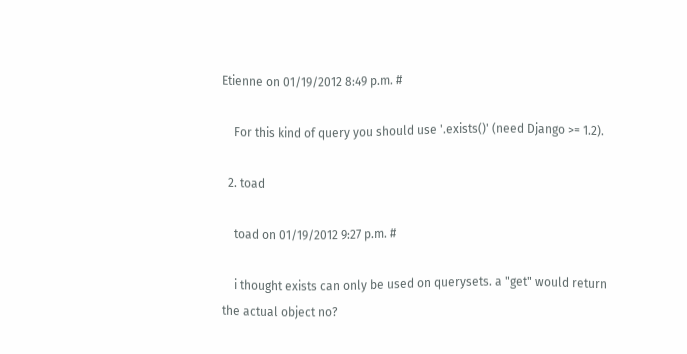Etienne on 01/19/2012 8:49 p.m. #

    For this kind of query you should use '.exists()' (need Django >= 1.2).

  2. toad

    toad on 01/19/2012 9:27 p.m. #

    i thought exists can only be used on querysets. a "get" would return the actual object no?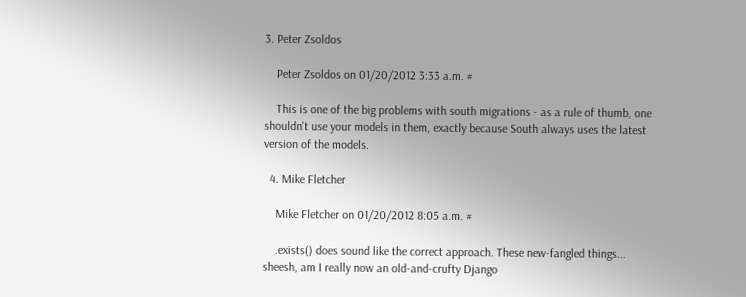3. Peter Zsoldos

    Peter Zsoldos on 01/20/2012 3:33 a.m. #

    This is one of the big problems with south migrations - as a rule of thumb, one shouldn't use your models in them, exactly because South always uses the latest version of the models.

  4. Mike Fletcher

    Mike Fletcher on 01/20/2012 8:05 a.m. #

    .exists() does sound like the correct approach. These new-fangled things... sheesh, am I really now an old-and-crufty Django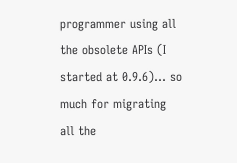programmer using all the obsolete APIs (I started at 0.9.6)... so much for migrating all the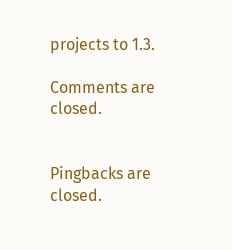projects to 1.3.

Comments are closed.


Pingbacks are closed.